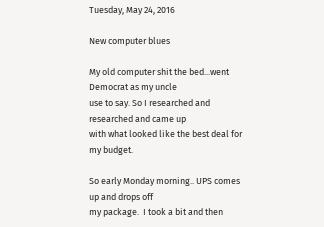Tuesday, May 24, 2016

New computer blues

My old computer shit the bed...went Democrat as my uncle
use to say. So I researched and researched and came up
with what looked like the best deal for my budget.

So early Monday morning.. UPS comes up and drops off
my package.  I took a bit and then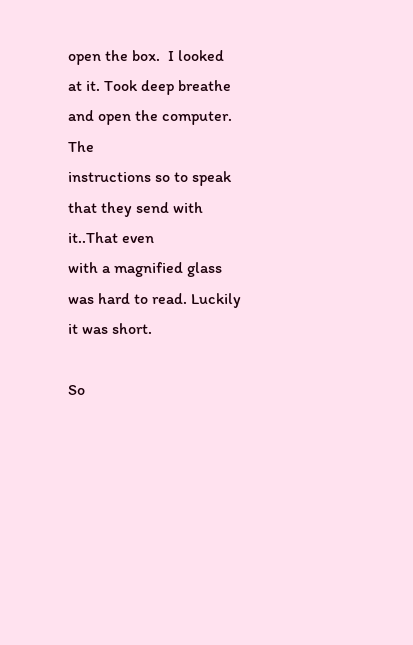open the box.  I looked
at it. Took deep breathe and open the computer.  The
instructions so to speak that they send with it..That even
with a magnified glass was hard to read. Luckily it was short.

So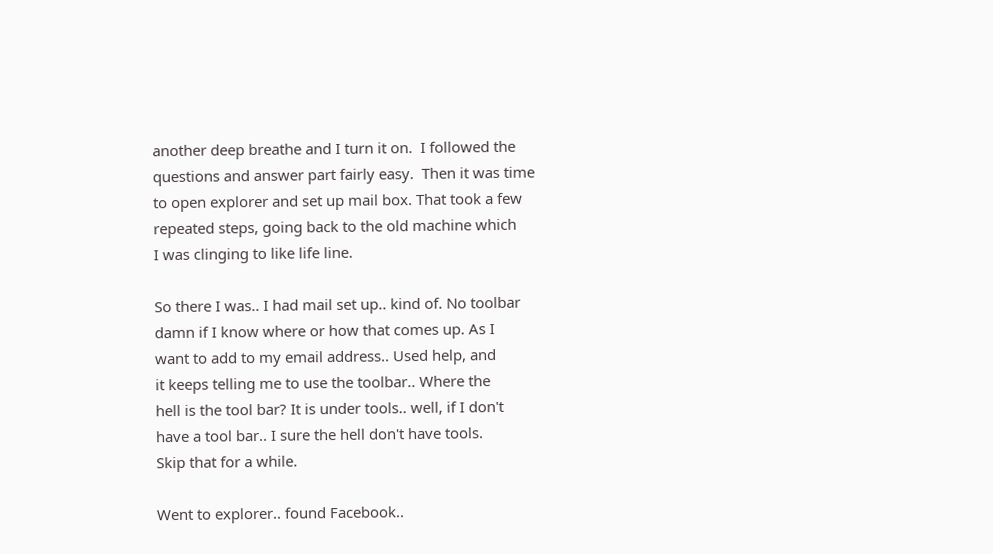another deep breathe and I turn it on.  I followed the
questions and answer part fairly easy.  Then it was time
to open explorer and set up mail box. That took a few
repeated steps, going back to the old machine which
I was clinging to like life line.

So there I was.. I had mail set up.. kind of. No toolbar
damn if I know where or how that comes up. As I
want to add to my email address.. Used help, and
it keeps telling me to use the toolbar.. Where the
hell is the tool bar? It is under tools.. well, if I don't
have a tool bar.. I sure the hell don't have tools.
Skip that for a while.

Went to explorer.. found Facebook..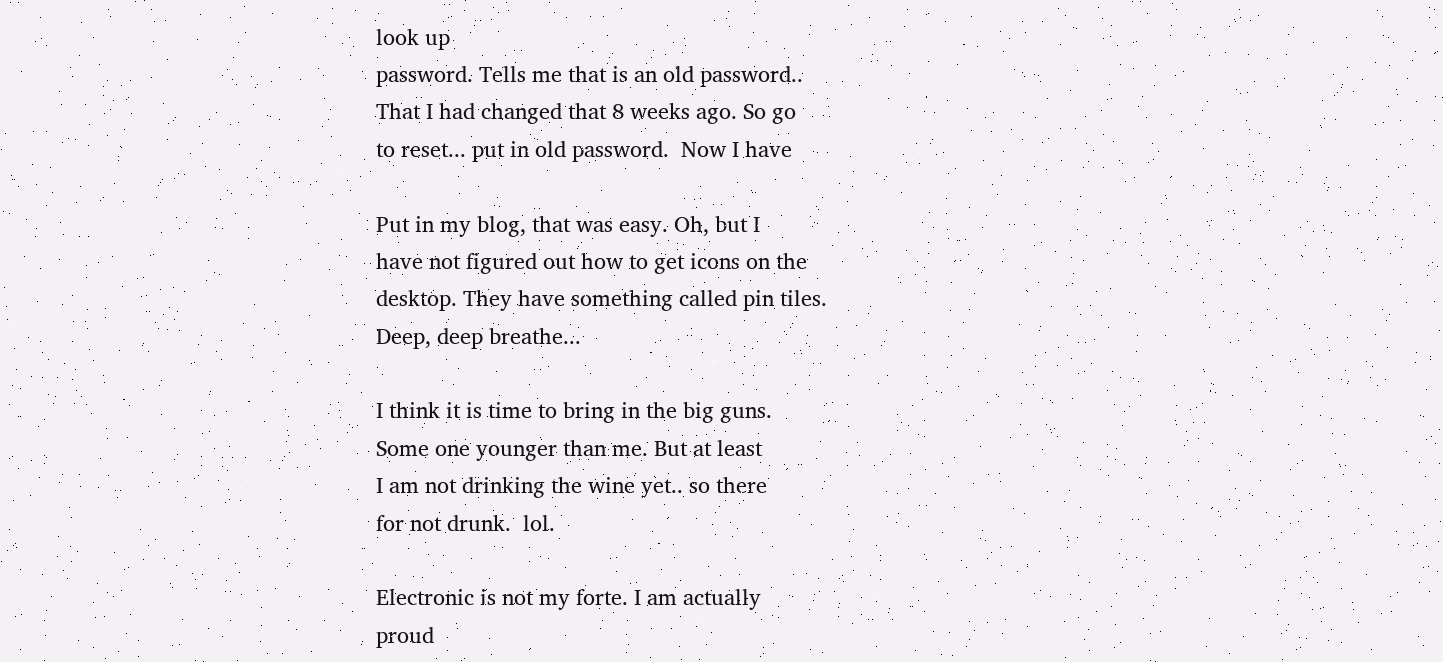look up
password. Tells me that is an old password..
That I had changed that 8 weeks ago. So go
to reset... put in old password.  Now I have

Put in my blog, that was easy. Oh, but I
have not figured out how to get icons on the
desktop. They have something called pin tiles.
Deep, deep breathe...

I think it is time to bring in the big guns.
Some one younger than me. But at least
I am not drinking the wine yet.. so there
for not drunk.  lol.

Electronic is not my forte. I am actually
proud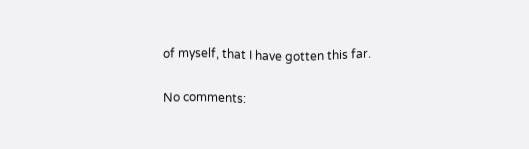of myself, that I have gotten this far.

No comments: